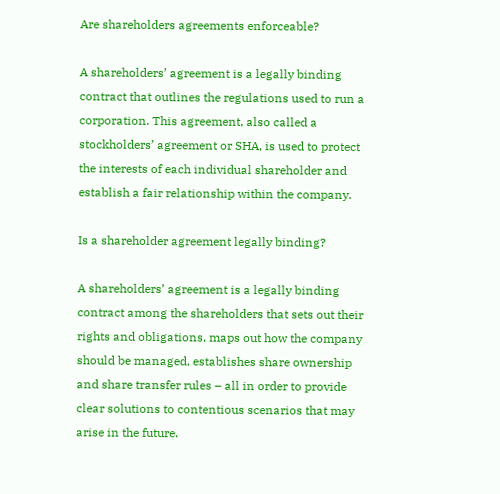Are shareholders agreements enforceable?

A shareholders’ agreement is a legally binding contract that outlines the regulations used to run a corporation. This agreement, also called a stockholders’ agreement or SHA, is used to protect the interests of each individual shareholder and establish a fair relationship within the company.

Is a shareholder agreement legally binding?

A shareholders’ agreement is a legally binding contract among the shareholders that sets out their rights and obligations, maps out how the company should be managed, establishes share ownership and share transfer rules – all in order to provide clear solutions to contentious scenarios that may arise in the future.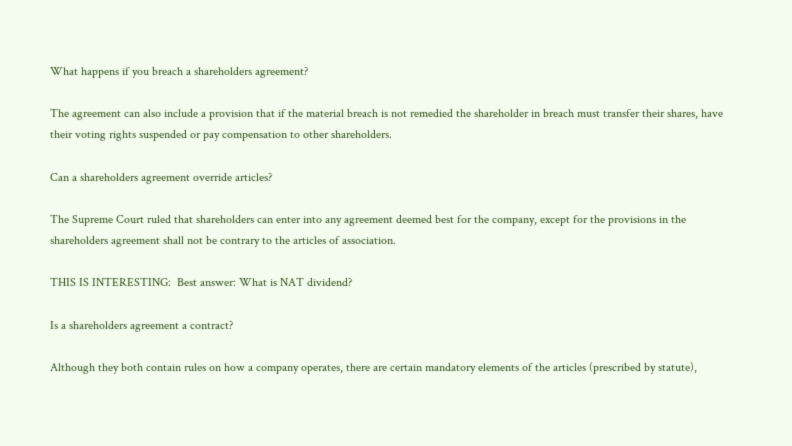What happens if you breach a shareholders agreement?

The agreement can also include a provision that if the material breach is not remedied the shareholder in breach must transfer their shares, have their voting rights suspended or pay compensation to other shareholders.

Can a shareholders agreement override articles?

The Supreme Court ruled that shareholders can enter into any agreement deemed best for the company, except for the provisions in the shareholders agreement shall not be contrary to the articles of association.

THIS IS INTERESTING:  Best answer: What is NAT dividend?

Is a shareholders agreement a contract?

Although they both contain rules on how a company operates, there are certain mandatory elements of the articles (prescribed by statute),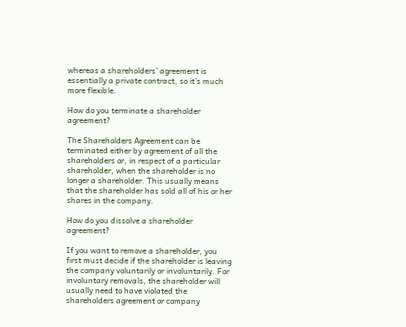whereas a shareholders’ agreement is essentially a private contract, so it’s much more flexible.

How do you terminate a shareholder agreement?

The Shareholders Agreement can be terminated either by agreement of all the shareholders or, in respect of a particular shareholder, when the shareholder is no longer a shareholder. This usually means that the shareholder has sold all of his or her shares in the company.

How do you dissolve a shareholder agreement?

If you want to remove a shareholder, you first must decide if the shareholder is leaving the company voluntarily or involuntarily. For involuntary removals, the shareholder will usually need to have violated the shareholders agreement or company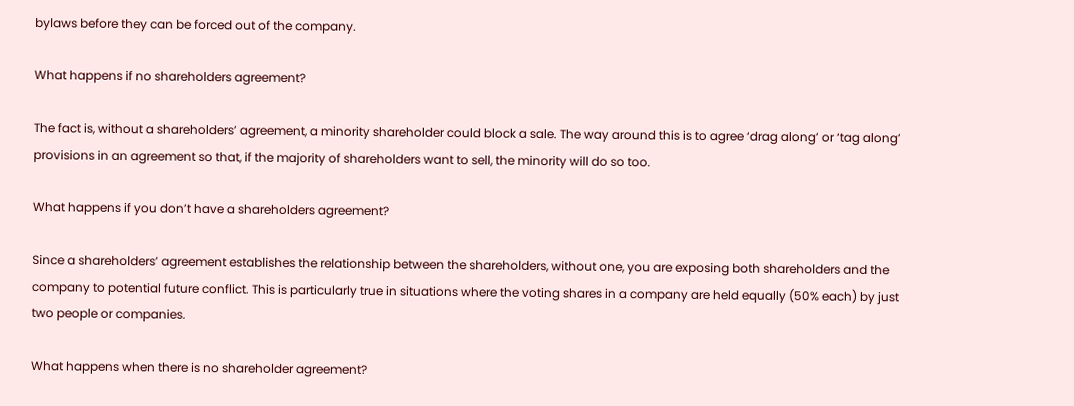bylaws before they can be forced out of the company.

What happens if no shareholders agreement?

The fact is, without a shareholders’ agreement, a minority shareholder could block a sale. The way around this is to agree ‘drag along’ or ‘tag along’ provisions in an agreement so that, if the majority of shareholders want to sell, the minority will do so too.

What happens if you don’t have a shareholders agreement?

Since a shareholders’ agreement establishes the relationship between the shareholders, without one, you are exposing both shareholders and the company to potential future conflict. This is particularly true in situations where the voting shares in a company are held equally (50% each) by just two people or companies.

What happens when there is no shareholder agreement?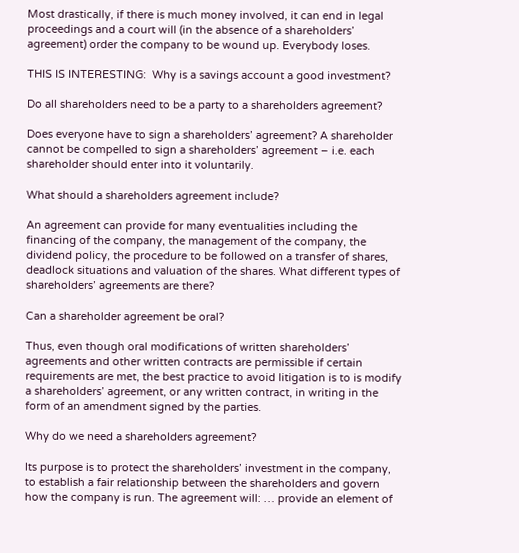Most drastically, if there is much money involved, it can end in legal proceedings and a court will (in the absence of a shareholders’ agreement) order the company to be wound up. Everybody loses.

THIS IS INTERESTING:  Why is a savings account a good investment?

Do all shareholders need to be a party to a shareholders agreement?

Does everyone have to sign a shareholders’ agreement? A shareholder cannot be compelled to sign a shareholders’ agreement – i.e. each shareholder should enter into it voluntarily.

What should a shareholders agreement include?

An agreement can provide for many eventualities including the financing of the company, the management of the company, the dividend policy, the procedure to be followed on a transfer of shares, deadlock situations and valuation of the shares. What different types of shareholders’ agreements are there?

Can a shareholder agreement be oral?

Thus, even though oral modifications of written shareholders’ agreements and other written contracts are permissible if certain requirements are met, the best practice to avoid litigation is to is modify a shareholders’ agreement, or any written contract, in writing in the form of an amendment signed by the parties.

Why do we need a shareholders agreement?

Its purpose is to protect the shareholders’ investment in the company, to establish a fair relationship between the shareholders and govern how the company is run. The agreement will: … provide an element of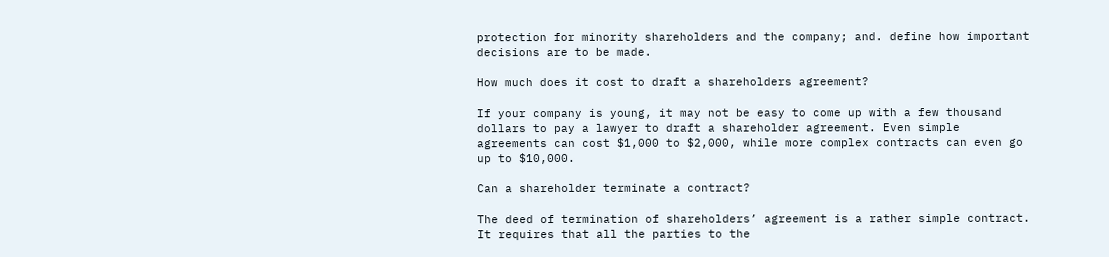protection for minority shareholders and the company; and. define how important decisions are to be made.

How much does it cost to draft a shareholders agreement?

If your company is young, it may not be easy to come up with a few thousand dollars to pay a lawyer to draft a shareholder agreement. Even simple agreements can cost $1,000 to $2,000, while more complex contracts can even go up to $10,000.

Can a shareholder terminate a contract?

The deed of termination of shareholders’ agreement is a rather simple contract. It requires that all the parties to the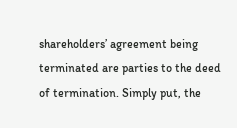shareholders’ agreement being terminated are parties to the deed of termination. Simply put, the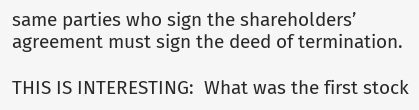same parties who sign the shareholders’ agreement must sign the deed of termination.

THIS IS INTERESTING:  What was the first stock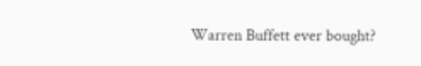Warren Buffett ever bought?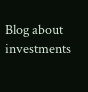Blog about investments